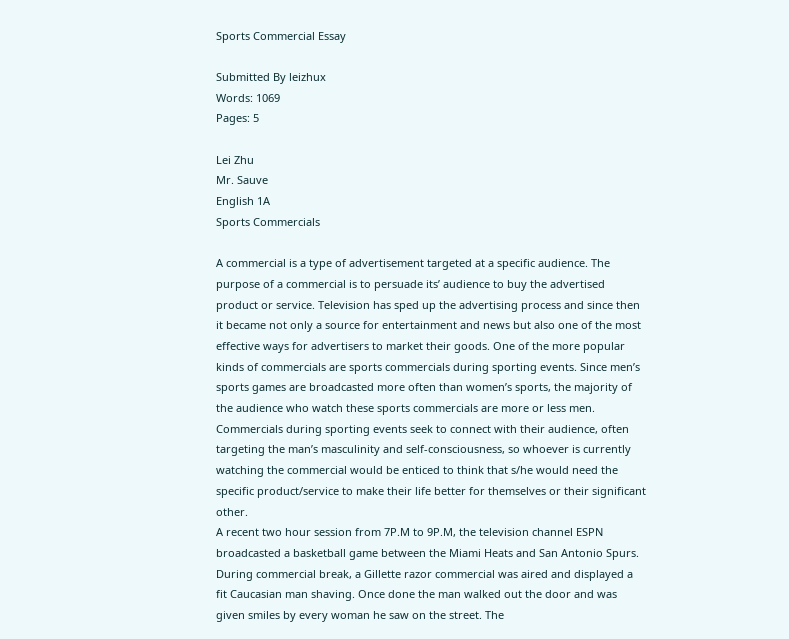Sports Commercial Essay

Submitted By leizhux
Words: 1069
Pages: 5

Lei Zhu
Mr. Sauve
English 1A
Sports Commercials

A commercial is a type of advertisement targeted at a specific audience. The purpose of a commercial is to persuade its’ audience to buy the advertised product or service. Television has sped up the advertising process and since then it became not only a source for entertainment and news but also one of the most effective ways for advertisers to market their goods. One of the more popular kinds of commercials are sports commercials during sporting events. Since men’s sports games are broadcasted more often than women’s sports, the majority of the audience who watch these sports commercials are more or less men. Commercials during sporting events seek to connect with their audience, often targeting the man’s masculinity and self-consciousness, so whoever is currently watching the commercial would be enticed to think that s/he would need the specific product/service to make their life better for themselves or their significant other.
A recent two hour session from 7P.M to 9P.M, the television channel ESPN broadcasted a basketball game between the Miami Heats and San Antonio Spurs. During commercial break, a Gillette razor commercial was aired and displayed a fit Caucasian man shaving. Once done the man walked out the door and was given smiles by every woman he saw on the street. The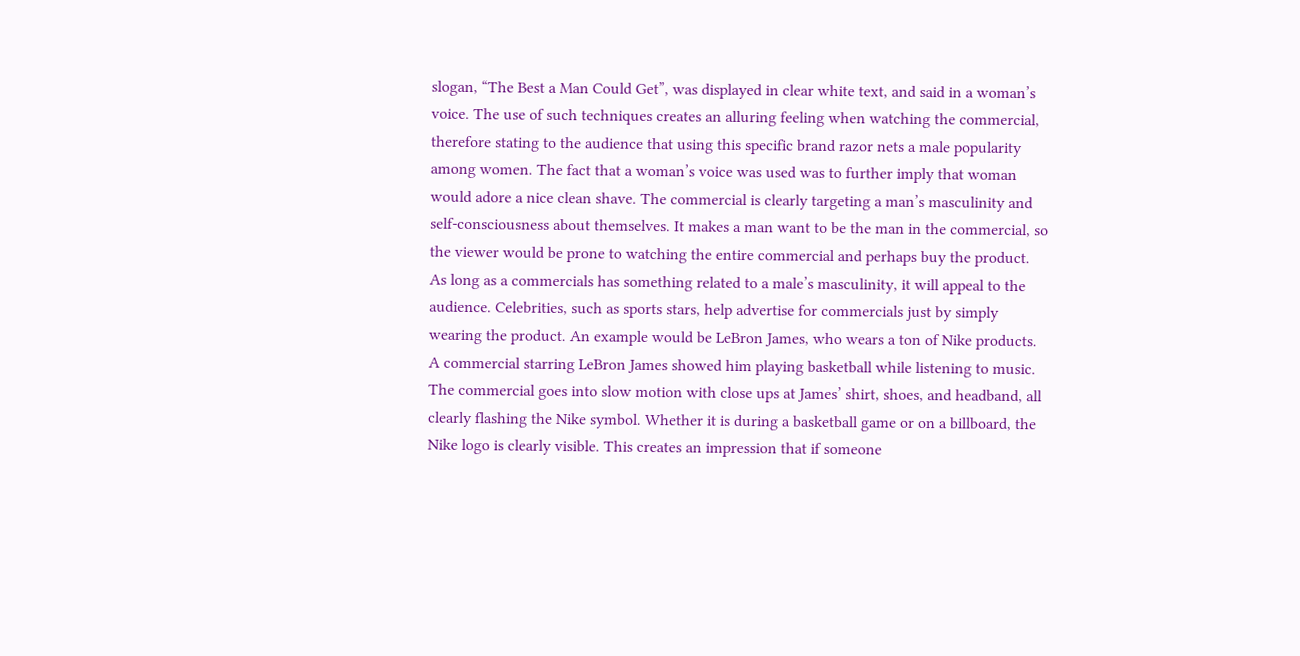slogan, “The Best a Man Could Get”, was displayed in clear white text, and said in a woman’s voice. The use of such techniques creates an alluring feeling when watching the commercial, therefore stating to the audience that using this specific brand razor nets a male popularity among women. The fact that a woman’s voice was used was to further imply that woman would adore a nice clean shave. The commercial is clearly targeting a man’s masculinity and self-consciousness about themselves. It makes a man want to be the man in the commercial, so the viewer would be prone to watching the entire commercial and perhaps buy the product.
As long as a commercials has something related to a male’s masculinity, it will appeal to the audience. Celebrities, such as sports stars, help advertise for commercials just by simply wearing the product. An example would be LeBron James, who wears a ton of Nike products. A commercial starring LeBron James showed him playing basketball while listening to music. The commercial goes into slow motion with close ups at James’ shirt, shoes, and headband, all clearly flashing the Nike symbol. Whether it is during a basketball game or on a billboard, the Nike logo is clearly visible. This creates an impression that if someone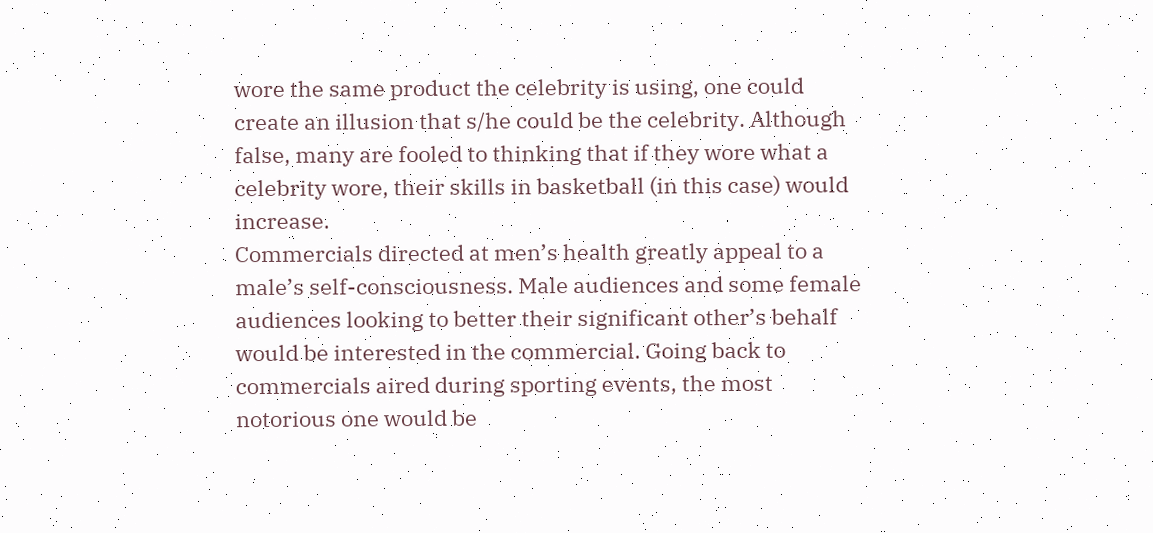wore the same product the celebrity is using, one could create an illusion that s/he could be the celebrity. Although false, many are fooled to thinking that if they wore what a celebrity wore, their skills in basketball (in this case) would increase.
Commercials directed at men’s health greatly appeal to a male’s self-consciousness. Male audiences and some female audiences looking to better their significant other’s behalf would be interested in the commercial. Going back to commercials aired during sporting events, the most notorious one would be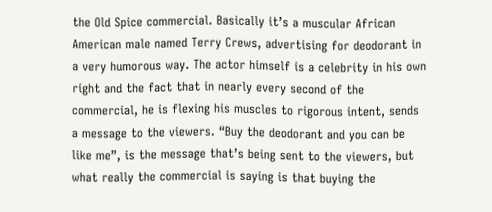the Old Spice commercial. Basically it’s a muscular African American male named Terry Crews, advertising for deodorant in a very humorous way. The actor himself is a celebrity in his own right and the fact that in nearly every second of the commercial, he is flexing his muscles to rigorous intent, sends a message to the viewers. “Buy the deodorant and you can be like me”, is the message that’s being sent to the viewers, but what really the commercial is saying is that buying the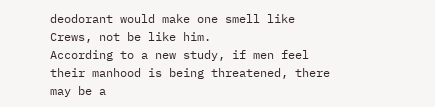deodorant would make one smell like Crews, not be like him.
According to a new study, if men feel their manhood is being threatened, there may be a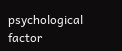psychological factor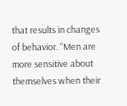that results in changes of behavior. “Men are more sensitive about themselves when their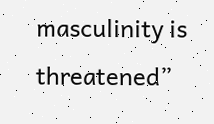masculinity is threatened”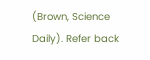(Brown, Science Daily). Refer back